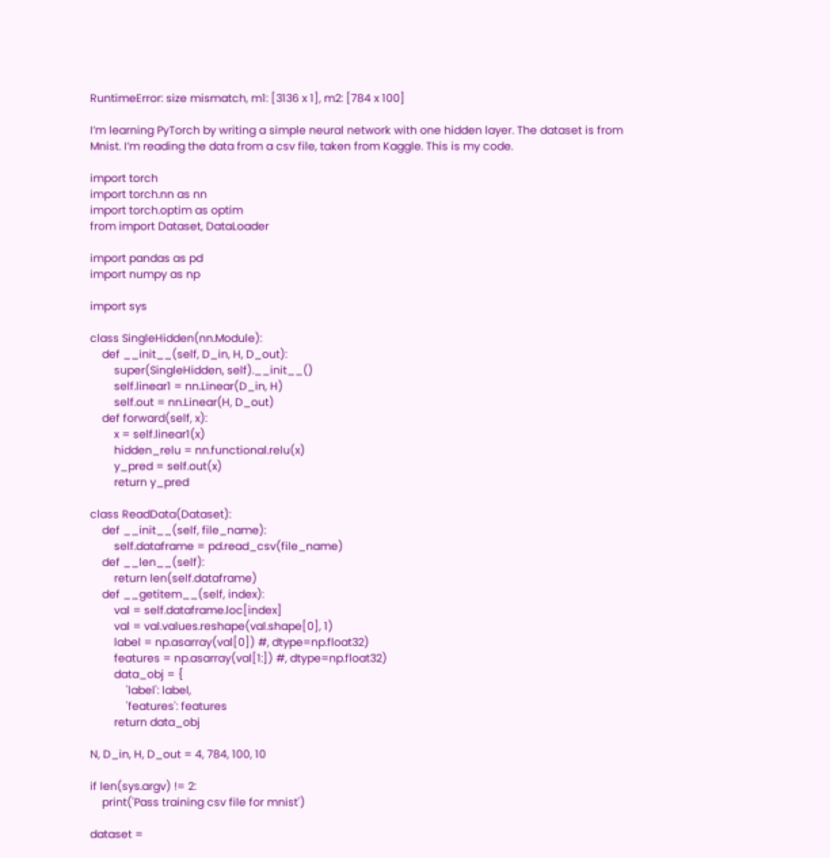RuntimeError: size mismatch, m1: [3136 x 1], m2: [784 x 100]

I’m learning PyTorch by writing a simple neural network with one hidden layer. The dataset is from Mnist. I’m reading the data from a csv file, taken from Kaggle. This is my code.

import torch
import torch.nn as nn
import torch.optim as optim
from import Dataset, DataLoader

import pandas as pd
import numpy as np

import sys

class SingleHidden(nn.Module):
    def __init__(self, D_in, H, D_out):
        super(SingleHidden, self).__init__()
        self.linear1 = nn.Linear(D_in, H)
        self.out = nn.Linear(H, D_out)
    def forward(self, x):
        x = self.linear1(x)
        hidden_relu = nn.functional.relu(x)
        y_pred = self.out(x)
        return y_pred

class ReadData(Dataset):
    def __init__(self, file_name):
        self.dataframe = pd.read_csv(file_name)
    def __len__(self):
        return len(self.dataframe)
    def __getitem__(self, index):
        val = self.dataframe.loc[index]
        val = val.values.reshape(val.shape[0], 1)
        label = np.asarray(val[0]) #, dtype=np.float32)
        features = np.asarray(val[1:]) #, dtype=np.float32)
        data_obj = {
            'label': label,
            'features': features
        return data_obj

N, D_in, H, D_out = 4, 784, 100, 10

if len(sys.argv) != 2:
    print('Pass training csv file for mnist')

dataset =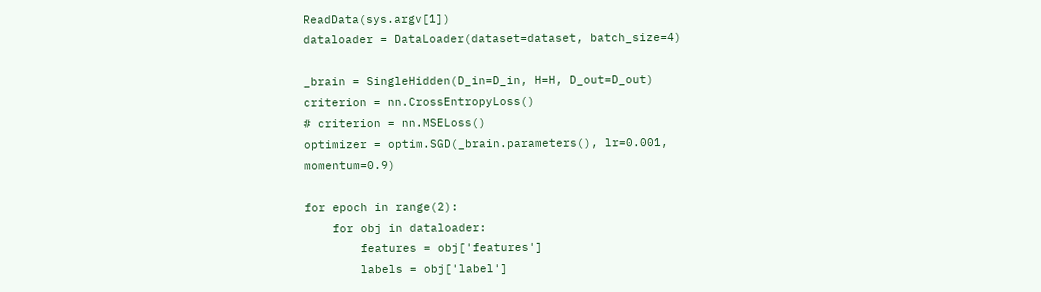ReadData(sys.argv[1])
dataloader = DataLoader(dataset=dataset, batch_size=4)

_brain = SingleHidden(D_in=D_in, H=H, D_out=D_out)
criterion = nn.CrossEntropyLoss()
# criterion = nn.MSELoss()
optimizer = optim.SGD(_brain.parameters(), lr=0.001, momentum=0.9)

for epoch in range(2):
    for obj in dataloader:
        features = obj['features']
        labels = obj['label']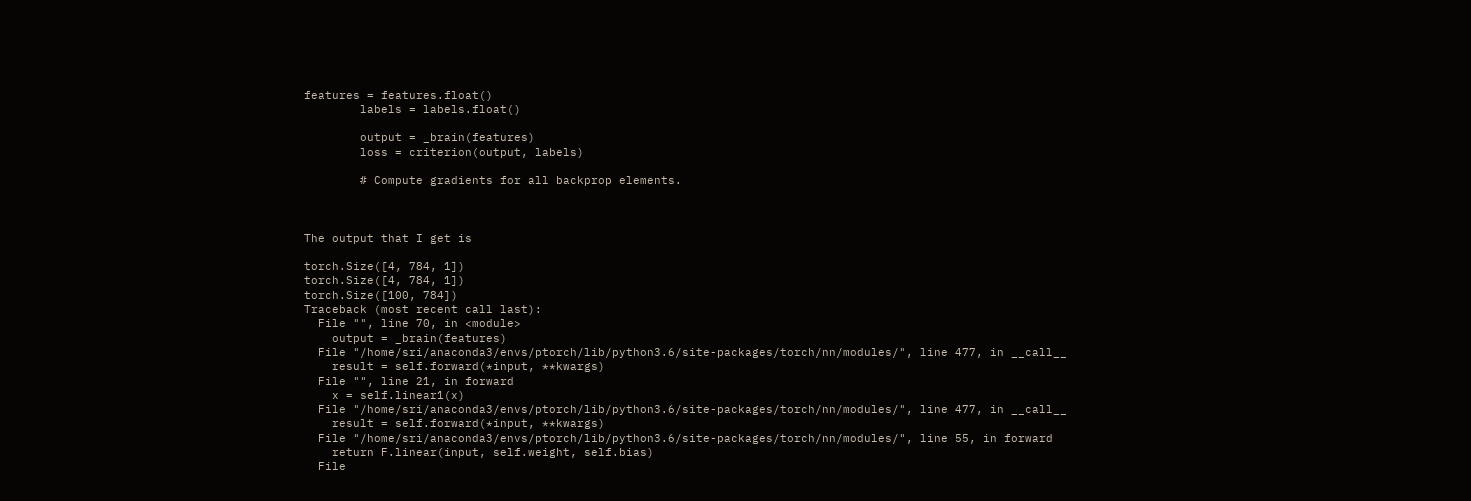features = features.float()
        labels = labels.float()

        output = _brain(features)
        loss = criterion(output, labels)

        # Compute gradients for all backprop elements.



The output that I get is

torch.Size([4, 784, 1])
torch.Size([4, 784, 1])
torch.Size([100, 784])
Traceback (most recent call last):
  File "", line 70, in <module>
    output = _brain(features)
  File "/home/sri/anaconda3/envs/ptorch/lib/python3.6/site-packages/torch/nn/modules/", line 477, in __call__
    result = self.forward(*input, **kwargs)
  File "", line 21, in forward
    x = self.linear1(x)
  File "/home/sri/anaconda3/envs/ptorch/lib/python3.6/site-packages/torch/nn/modules/", line 477, in __call__
    result = self.forward(*input, **kwargs)
  File "/home/sri/anaconda3/envs/ptorch/lib/python3.6/site-packages/torch/nn/modules/", line 55, in forward
    return F.linear(input, self.weight, self.bias)
  File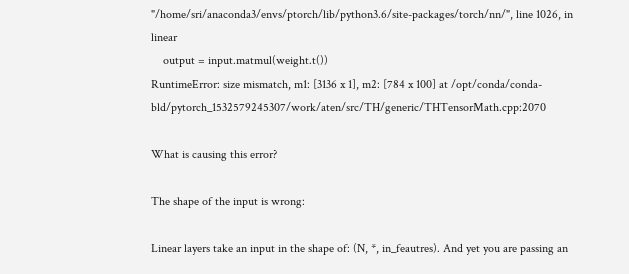"/home/sri/anaconda3/envs/ptorch/lib/python3.6/site-packages/torch/nn/", line 1026, in linear
    output = input.matmul(weight.t())
RuntimeError: size mismatch, m1: [3136 x 1], m2: [784 x 100] at /opt/conda/conda-bld/pytorch_1532579245307/work/aten/src/TH/generic/THTensorMath.cpp:2070

What is causing this error?

The shape of the input is wrong:

Linear layers take an input in the shape of: (N, *, in_feautres). And yet you are passing an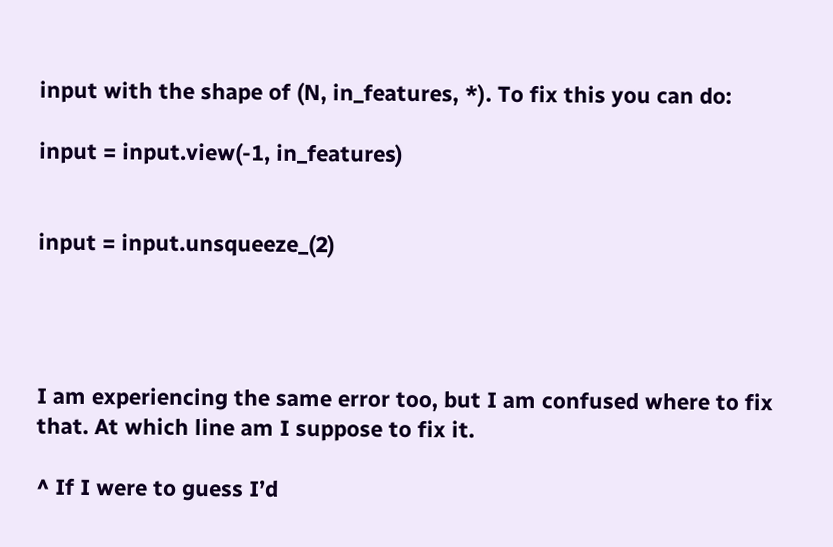input with the shape of (N, in_features, *). To fix this you can do:

input = input.view(-1, in_features)


input = input.unsqueeze_(2)




I am experiencing the same error too, but I am confused where to fix that. At which line am I suppose to fix it.

^ If I were to guess I’d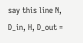say this line N, D_in, H, D_out =